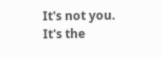It's not you. It's the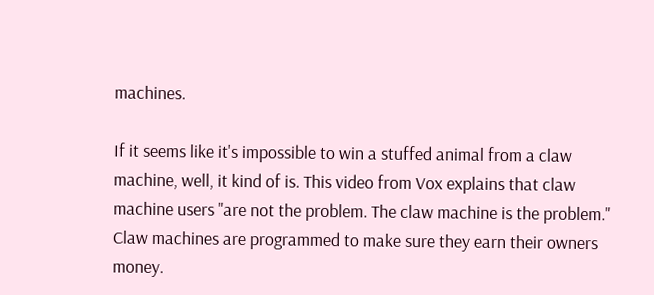machines.

If it seems like it's impossible to win a stuffed animal from a claw machine, well, it kind of is. This video from Vox explains that claw machine users "are not the problem. The claw machine is the problem." Claw machines are programmed to make sure they earn their owners money.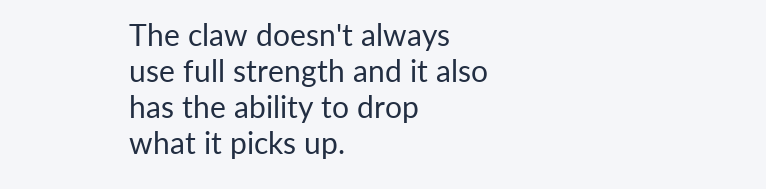The claw doesn't always use full strength and it also has the ability to drop what it picks up.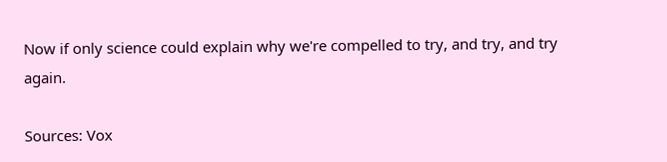Now if only science could explain why we're compelled to try, and try, and try again.

Sources: Vox